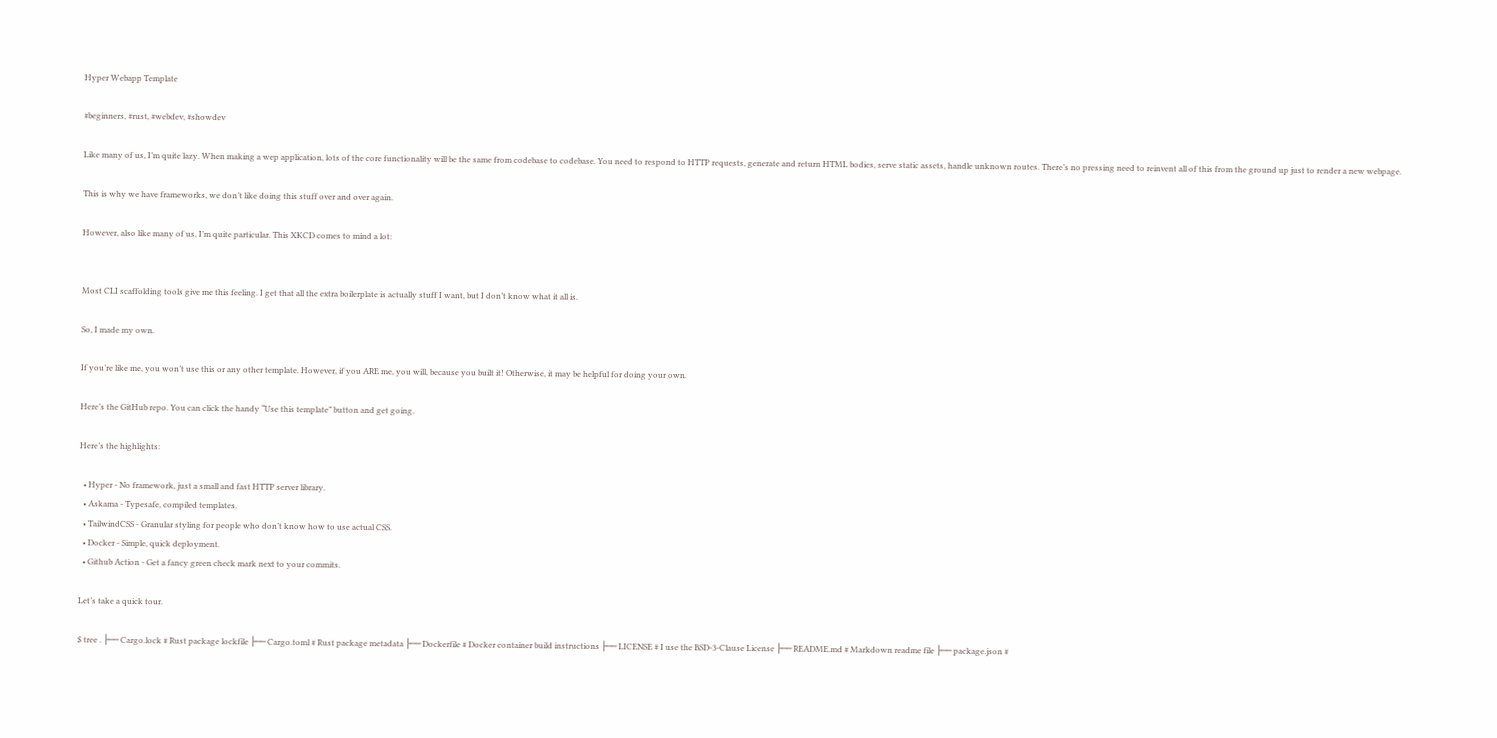Hyper Webapp Template

#beginners, #rust, #webdev, #showdev

Like many of us, I’m quite lazy. When making a wep application, lots of the core functionality will be the same from codebase to codebase. You need to respond to HTTP requests, generate and return HTML bodies, serve static assets, handle unknown routes. There’s no pressing need to reinvent all of this from the ground up just to render a new webpage.

This is why we have frameworks, we don’t like doing this stuff over and over again.

However, also like many of us, I’m quite particular. This XKCD comes to mind a lot:


Most CLI scaffolding tools give me this feeling. I get that all the extra boilerplate is actually stuff I want, but I don’t know what it all is.

So, I made my own.

If you’re like me, you won’t use this or any other template. However, if you ARE me, you will, because you built it! Otherwise, it may be helpful for doing your own.

Here’s the GitHub repo. You can click the handy “Use this template” button and get going.

Here’s the highlights:

  • Hyper - No framework, just a small and fast HTTP server library.
  • Askama - Typesafe, compiled templates.
  • TailwindCSS - Granular styling for people who don’t know how to use actual CSS.
  • Docker - Simple, quick deployment.
  • Github Action - Get a fancy green check mark next to your commits.

Let’s take a quick tour.

$ tree . ├── Cargo.lock # Rust package lockfile ├── Cargo.toml # Rust package metadata ├── Dockerfile # Docker container build instructions ├── LICENSE # I use the BSD-3-Clause License ├── README.md # Markdown readme file ├── package.json #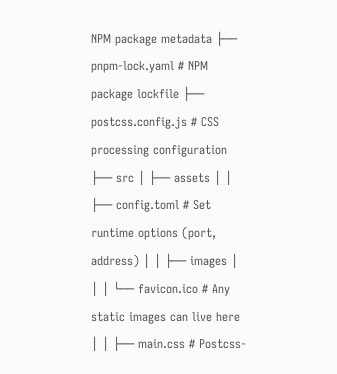NPM package metadata ├── pnpm-lock.yaml # NPM package lockfile ├── postcss.config.js # CSS processing configuration ├── src │ ├── assets │ │ ├── config.toml # Set runtime options (port, address) │ │ ├── images │ │ │ └── favicon.ico # Any static images can live here │ │ ├── main.css # Postcss-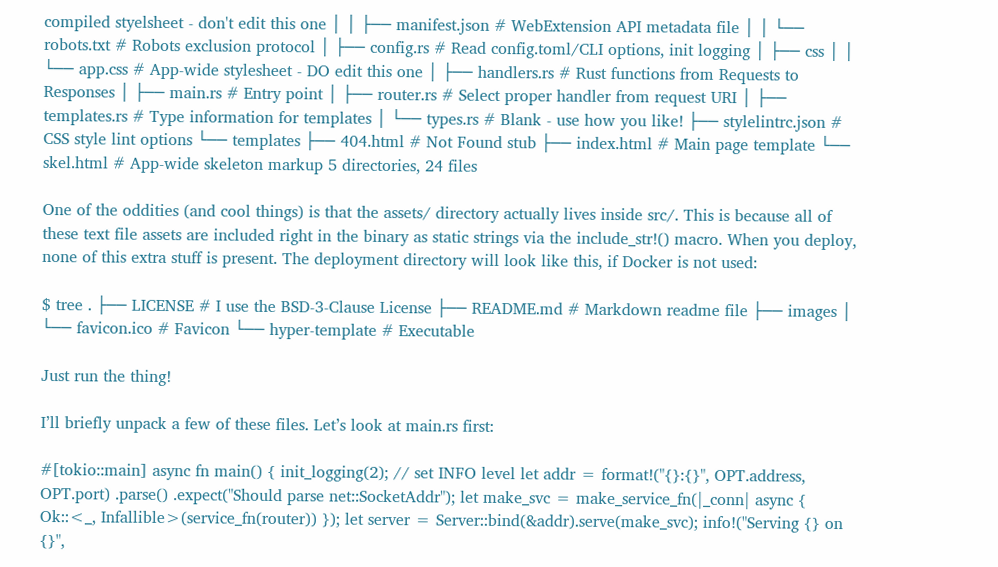compiled styelsheet - don't edit this one │ │ ├── manifest.json # WebExtension API metadata file │ │ └── robots.txt # Robots exclusion protocol │ ├── config.rs # Read config.toml/CLI options, init logging │ ├── css │ │ └── app.css # App-wide stylesheet - DO edit this one │ ├── handlers.rs # Rust functions from Requests to Responses │ ├── main.rs # Entry point │ ├── router.rs # Select proper handler from request URI │ ├── templates.rs # Type information for templates │ └── types.rs # Blank - use how you like! ├── stylelintrc.json # CSS style lint options └── templates ├── 404.html # Not Found stub ├── index.html # Main page template └── skel.html # App-wide skeleton markup 5 directories, 24 files

One of the oddities (and cool things) is that the assets/ directory actually lives inside src/. This is because all of these text file assets are included right in the binary as static strings via the include_str!() macro. When you deploy, none of this extra stuff is present. The deployment directory will look like this, if Docker is not used:

$ tree . ├── LICENSE # I use the BSD-3-Clause License ├── README.md # Markdown readme file ├── images │ └── favicon.ico # Favicon └── hyper-template # Executable

Just run the thing!

I’ll briefly unpack a few of these files. Let’s look at main.rs first:

#[tokio::main] async fn main() { init_logging(2); // set INFO level let addr = format!("{}:{}", OPT.address, OPT.port) .parse() .expect("Should parse net::SocketAddr"); let make_svc = make_service_fn(|_conn| async { Ok::<_, Infallible>(service_fn(router)) }); let server = Server::bind(&addr).serve(make_svc); info!("Serving {} on {}",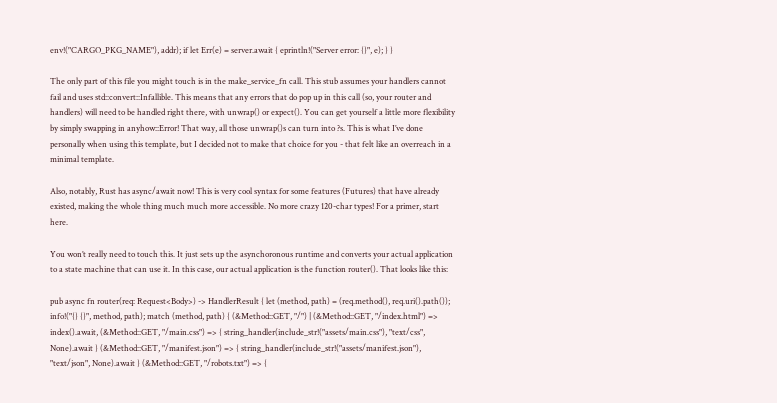env!("CARGO_PKG_NAME"), addr); if let Err(e) = server.await { eprintln!("Server error: {}", e); } }

The only part of this file you might touch is in the make_service_fn call. This stub assumes your handlers cannot fail and uses std::convert::Infallible. This means that any errors that do pop up in this call (so, your router and handlers) will need to be handled right there, with unwrap() or expect(). You can get yourself a little more flexibility by simply swapping in anyhow::Error! That way, all those unwrap()s can turn into ?s. This is what I’ve done personally when using this template, but I decided not to make that choice for you - that felt like an overreach in a minimal template.

Also, notably, Rust has async/await now! This is very cool syntax for some features (Futures) that have already existed, making the whole thing much much more accessible. No more crazy 120-char types! For a primer, start here.

You won’t really need to touch this. It just sets up the asynchoronous runtime and converts your actual application to a state machine that can use it. In this case, our actual application is the function router(). That looks like this:

pub async fn router(req: Request<Body>) -> HandlerResult { let (method, path) = (req.method(), req.uri().path()); info!("{} {}", method, path); match (method, path) { (&Method::GET, "/") | (&Method::GET, "/index.html") => index().await, (&Method::GET, "/main.css") => { string_handler(include_str!("assets/main.css"), "text/css", None).await } (&Method::GET, "/manifest.json") => { string_handler(include_str!("assets/manifest.json"), "text/json", None).await } (&Method::GET, "/robots.txt") => {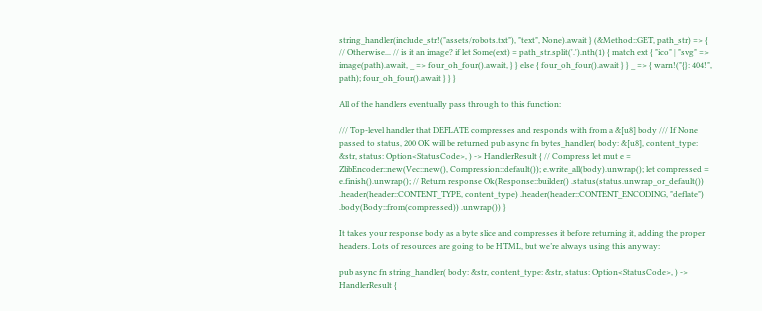string_handler(include_str!("assets/robots.txt"), "text", None).await } (&Method::GET, path_str) => { // Otherwise... // is it an image? if let Some(ext) = path_str.split('.').nth(1) { match ext { "ico" | "svg" => image(path).await, _ => four_oh_four().await, } } else { four_oh_four().await } } _ => { warn!("{}: 404!", path); four_oh_four().await } } }

All of the handlers eventually pass through to this function:

/// Top-level handler that DEFLATE compresses and responds with from a &[u8] body /// If None passed to status, 200 OK will be returned pub async fn bytes_handler( body: &[u8], content_type: &str, status: Option<StatusCode>, ) -> HandlerResult { // Compress let mut e = ZlibEncoder::new(Vec::new(), Compression::default()); e.write_all(body).unwrap(); let compressed = e.finish().unwrap(); // Return response Ok(Response::builder() .status(status.unwrap_or_default()) .header(header::CONTENT_TYPE, content_type) .header(header::CONTENT_ENCODING, "deflate") .body(Body::from(compressed)) .unwrap()) }

It takes your response body as a byte slice and compresses it before returning it, adding the proper headers. Lots of resources are going to be HTML, but we’re always using this anyway:

pub async fn string_handler( body: &str, content_type: &str, status: Option<StatusCode>, ) -> HandlerResult {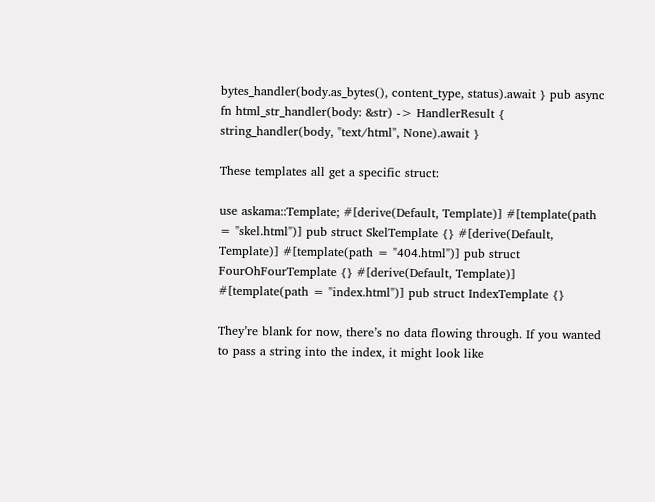bytes_handler(body.as_bytes(), content_type, status).await } pub async fn html_str_handler(body: &str) -> HandlerResult { string_handler(body, "text/html", None).await }

These templates all get a specific struct:

use askama::Template; #[derive(Default, Template)] #[template(path = "skel.html")] pub struct SkelTemplate {} #[derive(Default, Template)] #[template(path = "404.html")] pub struct FourOhFourTemplate {} #[derive(Default, Template)] #[template(path = "index.html")] pub struct IndexTemplate {}

They’re blank for now, there’s no data flowing through. If you wanted to pass a string into the index, it might look like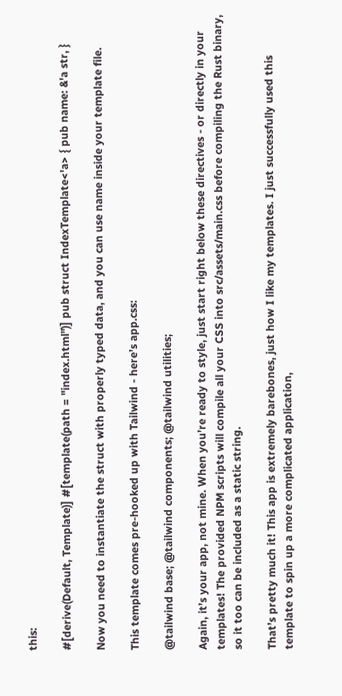this:

#[derive(Default, Template)] #[template(path = "index.html")] pub struct IndexTemplate<'a> { pub name: &'a str, }

Now you need to instantiate the struct with properly typed data, and you can use name inside your template file.

This template comes pre-hooked up with Tailwind - here’s app.css:

@tailwind base; @tailwind components; @tailwind utilities;

Again, it’s your app, not mine. When you’re ready to style, just start right below these directives - or directly in your templates! The provided NPM scripts will compile all your CSS into src/assets/main.css before compiling the Rust binary, so it too can be included as a static string.

That’s pretty much it! This app is extremely barebones, just how I like my templates. I just successfully used this template to spin up a more complicated application,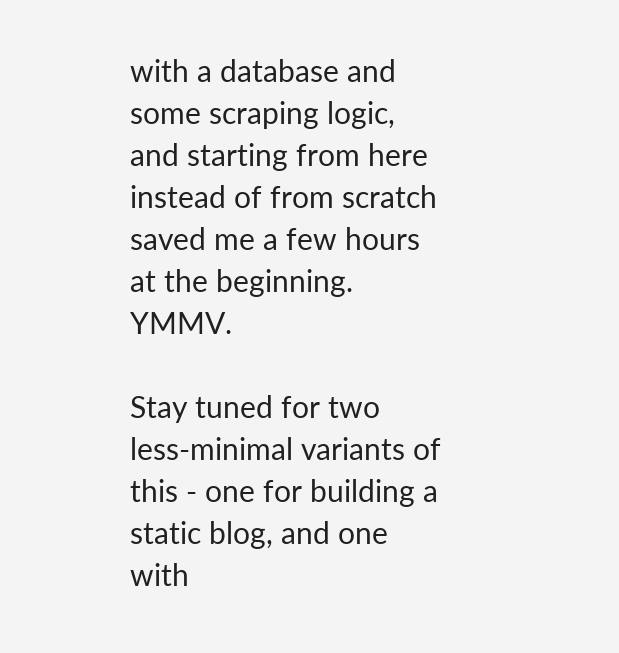with a database and some scraping logic, and starting from here instead of from scratch saved me a few hours at the beginning. YMMV.

Stay tuned for two less-minimal variants of this - one for building a static blog, and one with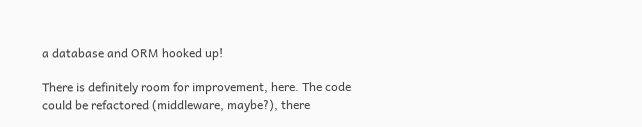a database and ORM hooked up!

There is definitely room for improvement, here. The code could be refactored (middleware, maybe?), there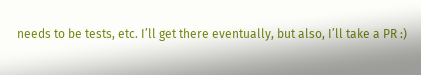needs to be tests, etc. I’ll get there eventually, but also, I’ll take a PR :)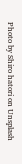Photo by Shiro hatori on Unsplash